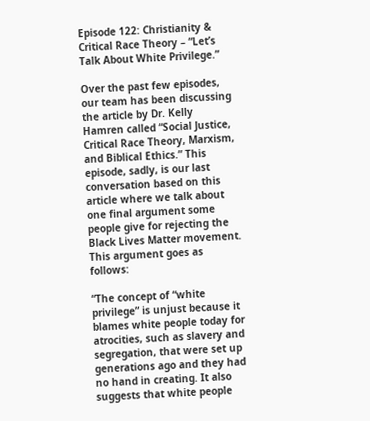Episode 122: Christianity & Critical Race Theory – “Let’s Talk About White Privilege.”

Over the past few episodes, our team has been discussing the article by Dr. Kelly Hamren called “Social Justice, Critical Race Theory, Marxism, and Biblical Ethics.” This episode, sadly, is our last conversation based on this article where we talk about one final argument some people give for rejecting the Black Lives Matter movement. This argument goes as follows:

“The concept of “white privilege” is unjust because it blames white people today for atrocities, such as slavery and segregation, that were set up generations ago and they had no hand in creating. It also suggests that white people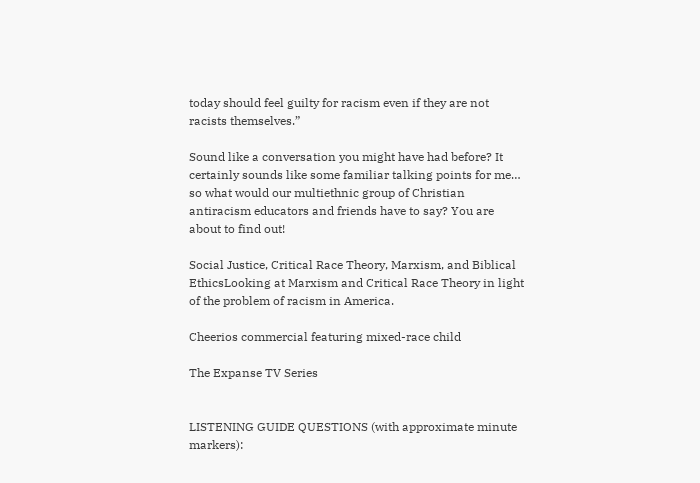today should feel guilty for racism even if they are not racists themselves.”

Sound like a conversation you might have had before? It certainly sounds like some familiar talking points for me… so what would our multiethnic group of Christian antiracism educators and friends have to say? You are about to find out!

Social Justice, Critical Race Theory, Marxism, and Biblical EthicsLooking at Marxism and Critical Race Theory in light of the problem of racism in America.

Cheerios commercial featuring mixed-race child

The Expanse TV Series


LISTENING GUIDE QUESTIONS (with approximate minute markers):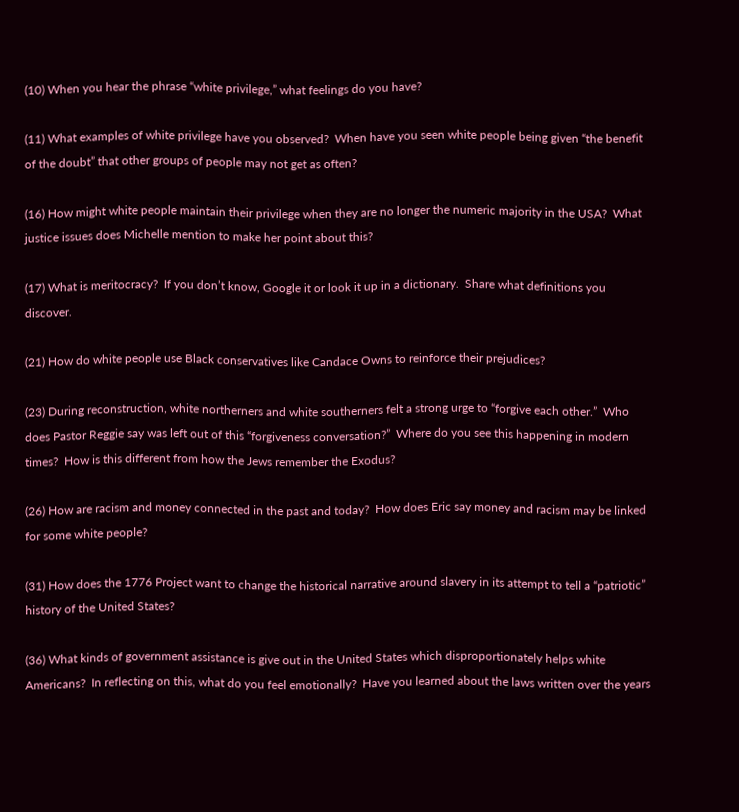(10) When you hear the phrase “white privilege,” what feelings do you have?

(11) What examples of white privilege have you observed?  When have you seen white people being given “the benefit of the doubt” that other groups of people may not get as often?

(16) How might white people maintain their privilege when they are no longer the numeric majority in the USA?  What justice issues does Michelle mention to make her point about this?

(17) What is meritocracy?  If you don’t know, Google it or look it up in a dictionary.  Share what definitions you discover.

(21) How do white people use Black conservatives like Candace Owns to reinforce their prejudices?

(23) During reconstruction, white northerners and white southerners felt a strong urge to “forgive each other.”  Who does Pastor Reggie say was left out of this “forgiveness conversation?”  Where do you see this happening in modern times?  How is this different from how the Jews remember the Exodus?

(26) How are racism and money connected in the past and today?  How does Eric say money and racism may be linked for some white people?

(31) How does the 1776 Project want to change the historical narrative around slavery in its attempt to tell a “patriotic” history of the United States?

(36) What kinds of government assistance is give out in the United States which disproportionately helps white Americans?  In reflecting on this, what do you feel emotionally?  Have you learned about the laws written over the years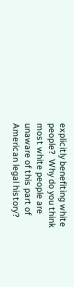explicitly benefiting white people?  Why do you think most white people are unaware of this part of American legal history?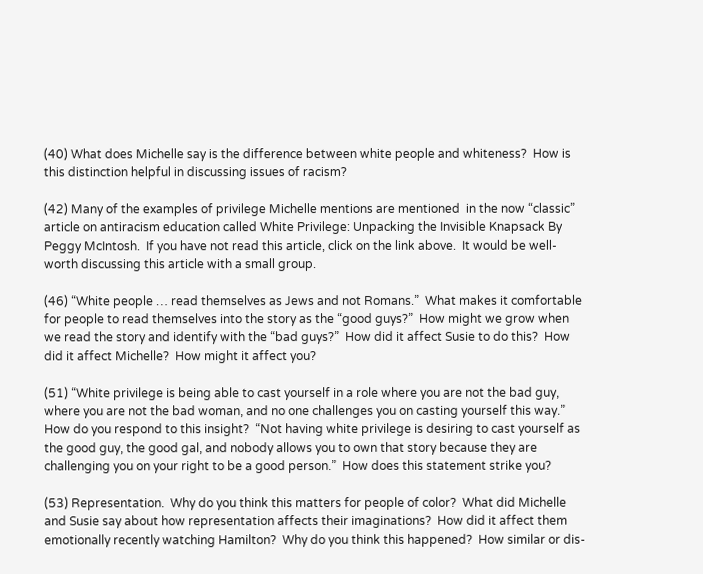(40) What does Michelle say is the difference between white people and whiteness?  How is this distinction helpful in discussing issues of racism?

(42) Many of the examples of privilege Michelle mentions are mentioned  in the now “classic” article on antiracism education called White Privilege: Unpacking the Invisible Knapsack By Peggy McIntosh.  If you have not read this article, click on the link above.  It would be well-worth discussing this article with a small group.

(46) “White people … read themselves as Jews and not Romans.”  What makes it comfortable for people to read themselves into the story as the “good guys?”  How might we grow when we read the story and identify with the “bad guys?”  How did it affect Susie to do this?  How did it affect Michelle?  How might it affect you?

(51) “White privilege is being able to cast yourself in a role where you are not the bad guy, where you are not the bad woman, and no one challenges you on casting yourself this way.”  How do you respond to this insight?  “Not having white privilege is desiring to cast yourself as the good guy, the good gal, and nobody allows you to own that story because they are challenging you on your right to be a good person.”  How does this statement strike you?

(53) Representation.  Why do you think this matters for people of color?  What did Michelle and Susie say about how representation affects their imaginations?  How did it affect them emotionally recently watching Hamilton?  Why do you think this happened?  How similar or dis-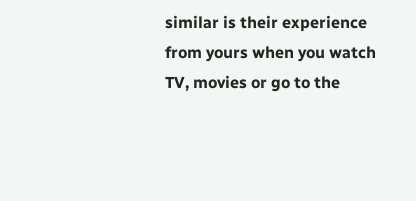similar is their experience from yours when you watch TV, movies or go to the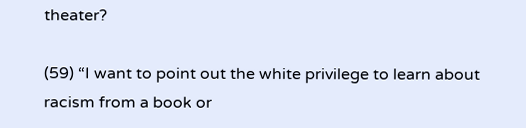theater?

(59) “I want to point out the white privilege to learn about racism from a book or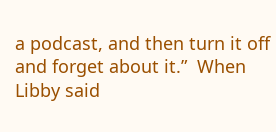a podcast, and then turn it off and forget about it.”  When Libby said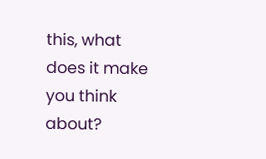this, what does it make you think about?